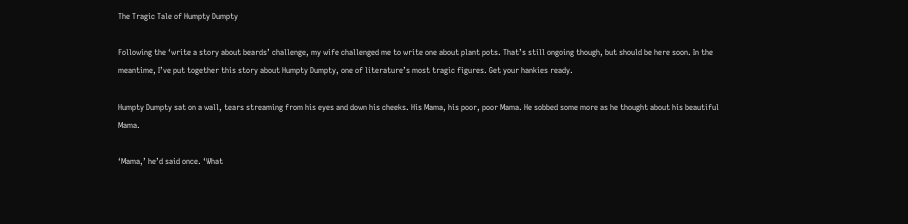The Tragic Tale of Humpty Dumpty

Following the ‘write a story about beards’ challenge, my wife challenged me to write one about plant pots. That’s still ongoing though, but should be here soon. In the meantime, I’ve put together this story about Humpty Dumpty, one of literature’s most tragic figures. Get your hankies ready.

Humpty Dumpty sat on a wall, tears streaming from his eyes and down his cheeks. His Mama, his poor, poor Mama. He sobbed some more as he thought about his beautiful Mama.

‘Mama,’ he’d said once. ‘What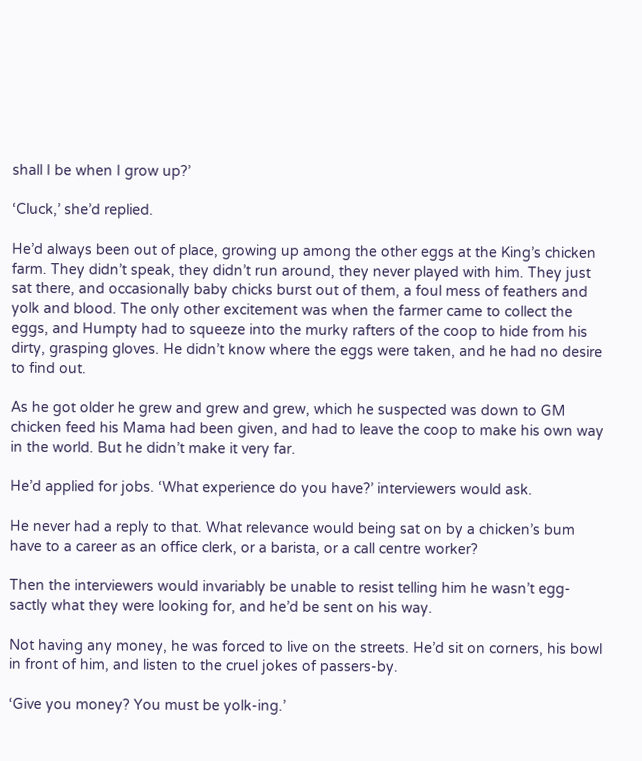shall I be when I grow up?’

‘Cluck,’ she’d replied.

He’d always been out of place, growing up among the other eggs at the King’s chicken farm. They didn’t speak, they didn’t run around, they never played with him. They just sat there, and occasionally baby chicks burst out of them, a foul mess of feathers and yolk and blood. The only other excitement was when the farmer came to collect the eggs, and Humpty had to squeeze into the murky rafters of the coop to hide from his dirty, grasping gloves. He didn’t know where the eggs were taken, and he had no desire to find out.

As he got older he grew and grew and grew, which he suspected was down to GM chicken feed his Mama had been given, and had to leave the coop to make his own way in the world. But he didn’t make it very far.

He’d applied for jobs. ‘What experience do you have?’ interviewers would ask.

He never had a reply to that. What relevance would being sat on by a chicken’s bum have to a career as an office clerk, or a barista, or a call centre worker?

Then the interviewers would invariably be unable to resist telling him he wasn’t egg-sactly what they were looking for, and he’d be sent on his way.

Not having any money, he was forced to live on the streets. He’d sit on corners, his bowl in front of him, and listen to the cruel jokes of passers-by.

‘Give you money? You must be yolk-ing.’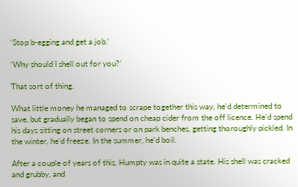‘Stop b-egging and get a job.’

‘Why should I shell out for you?’

That sort of thing.

What little money he managed to scrape together this way, he’d determined to save, but gradually began to spend on cheap cider from the off licence. He’d spend his days sitting on street corners or on park benches, getting thoroughly pickled. In the winter, he’d freeze. In the summer, he’d boil.

After a couple of years of this, Humpty was in quite a state. His shell was cracked and grubby, and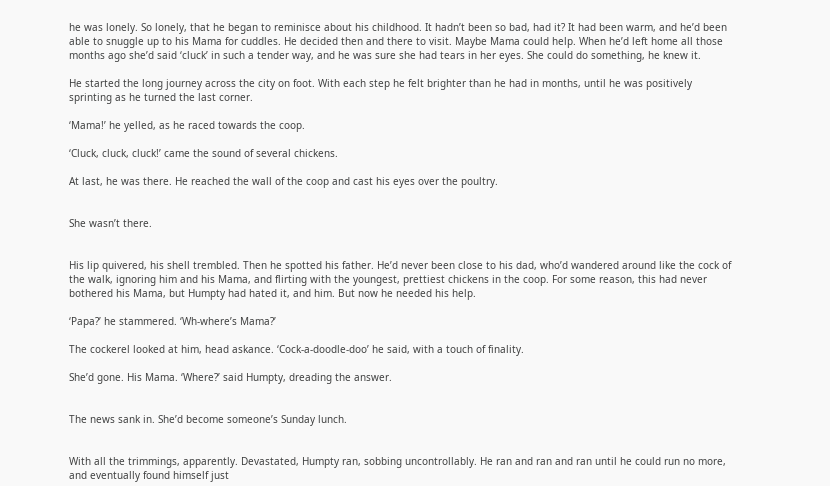he was lonely. So lonely, that he began to reminisce about his childhood. It hadn’t been so bad, had it? It had been warm, and he’d been able to snuggle up to his Mama for cuddles. He decided then and there to visit. Maybe Mama could help. When he’d left home all those months ago she’d said ‘cluck’ in such a tender way, and he was sure she had tears in her eyes. She could do something, he knew it.

He started the long journey across the city on foot. With each step he felt brighter than he had in months, until he was positively sprinting as he turned the last corner.

‘Mama!’ he yelled, as he raced towards the coop.

‘Cluck, cluck, cluck!’ came the sound of several chickens.

At last, he was there. He reached the wall of the coop and cast his eyes over the poultry.


She wasn’t there.


His lip quivered, his shell trembled. Then he spotted his father. He’d never been close to his dad, who’d wandered around like the cock of the walk, ignoring him and his Mama, and flirting with the youngest, prettiest chickens in the coop. For some reason, this had never bothered his Mama, but Humpty had hated it, and him. But now he needed his help.

‘Papa?’ he stammered. ‘Wh-where’s Mama?’

The cockerel looked at him, head askance. ‘Cock-a-doodle-doo’ he said, with a touch of finality.

She’d gone. His Mama. ‘Where?’ said Humpty, dreading the answer.


The news sank in. She’d become someone’s Sunday lunch.


With all the trimmings, apparently. Devastated, Humpty ran, sobbing uncontrollably. He ran and ran and ran until he could run no more, and eventually found himself just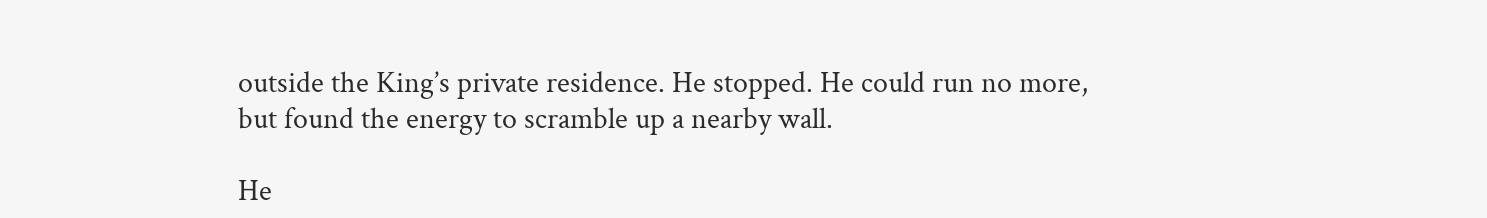outside the King’s private residence. He stopped. He could run no more, but found the energy to scramble up a nearby wall.

He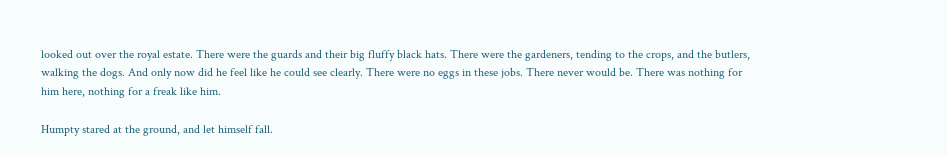looked out over the royal estate. There were the guards and their big fluffy black hats. There were the gardeners, tending to the crops, and the butlers, walking the dogs. And only now did he feel like he could see clearly. There were no eggs in these jobs. There never would be. There was nothing for him here, nothing for a freak like him.

Humpty stared at the ground, and let himself fall.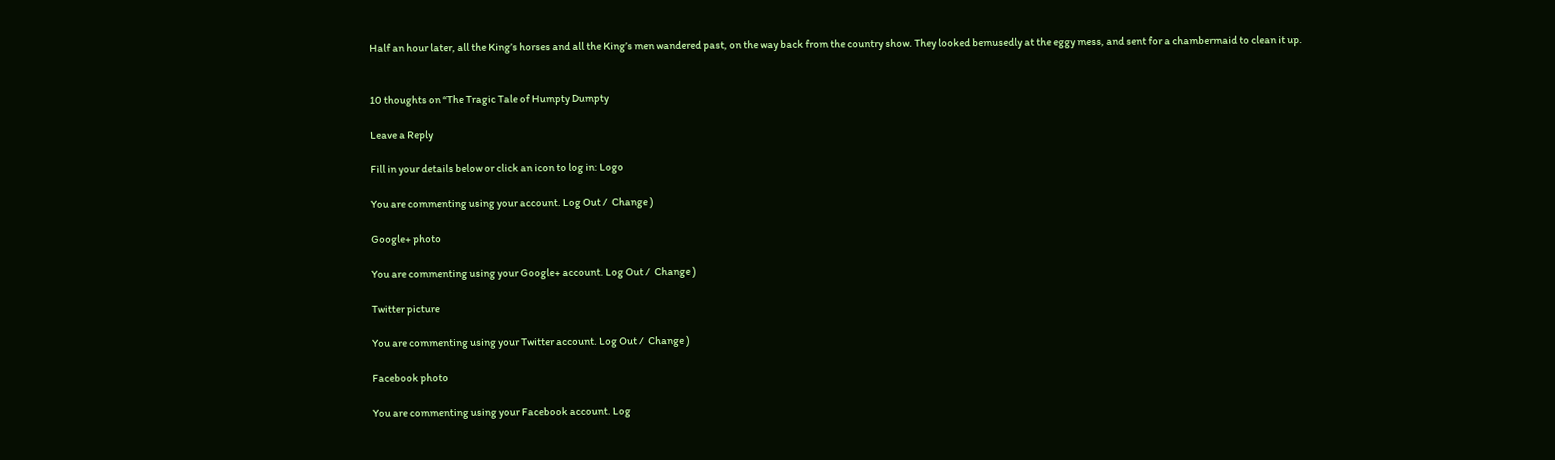Half an hour later, all the King’s horses and all the King’s men wandered past, on the way back from the country show. They looked bemusedly at the eggy mess, and sent for a chambermaid to clean it up.


10 thoughts on “The Tragic Tale of Humpty Dumpty

Leave a Reply

Fill in your details below or click an icon to log in: Logo

You are commenting using your account. Log Out /  Change )

Google+ photo

You are commenting using your Google+ account. Log Out /  Change )

Twitter picture

You are commenting using your Twitter account. Log Out /  Change )

Facebook photo

You are commenting using your Facebook account. Log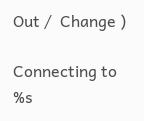Out /  Change )

Connecting to %s